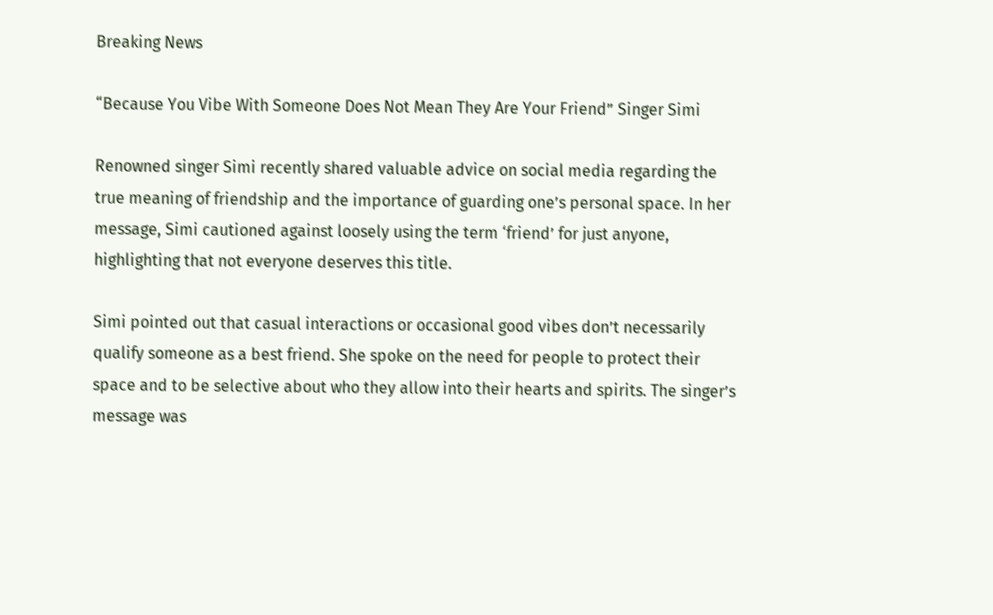Breaking News

“Because You Vibe With Someone Does Not Mean They Are Your Friend” Singer Simi

Renowned singer Simi recently shared valuable advice on social media regarding the true meaning of friendship and the importance of guarding one’s personal space. In her message, Simi cautioned against loosely using the term ‘friend’ for just anyone, highlighting that not everyone deserves this title.

Simi pointed out that casual interactions or occasional good vibes don’t necessarily qualify someone as a best friend. She spoke on the need for people to protect their space and to be selective about who they allow into their hearts and spirits. The singer’s message was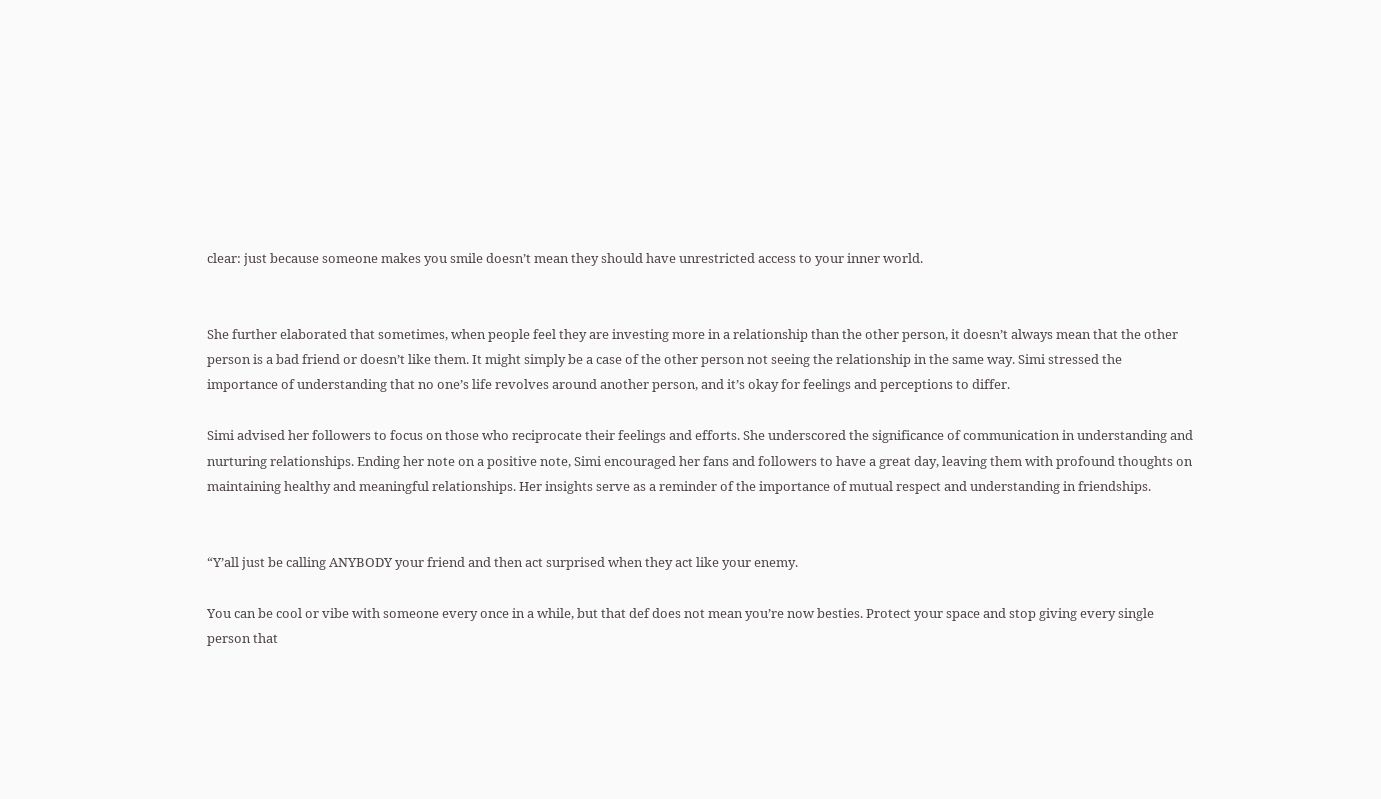clear: just because someone makes you smile doesn’t mean they should have unrestricted access to your inner world.


She further elaborated that sometimes, when people feel they are investing more in a relationship than the other person, it doesn’t always mean that the other person is a bad friend or doesn’t like them. It might simply be a case of the other person not seeing the relationship in the same way. Simi stressed the importance of understanding that no one’s life revolves around another person, and it’s okay for feelings and perceptions to differ.

Simi advised her followers to focus on those who reciprocate their feelings and efforts. She underscored the significance of communication in understanding and nurturing relationships. Ending her note on a positive note, Simi encouraged her fans and followers to have a great day, leaving them with profound thoughts on maintaining healthy and meaningful relationships. Her insights serve as a reminder of the importance of mutual respect and understanding in friendships.


“Y’all just be calling ANYBODY your friend and then act surprised when they act like your enemy.

You can be cool or vibe with someone every once in a while, but that def does not mean you’re now besties. Protect your space and stop giving every single person that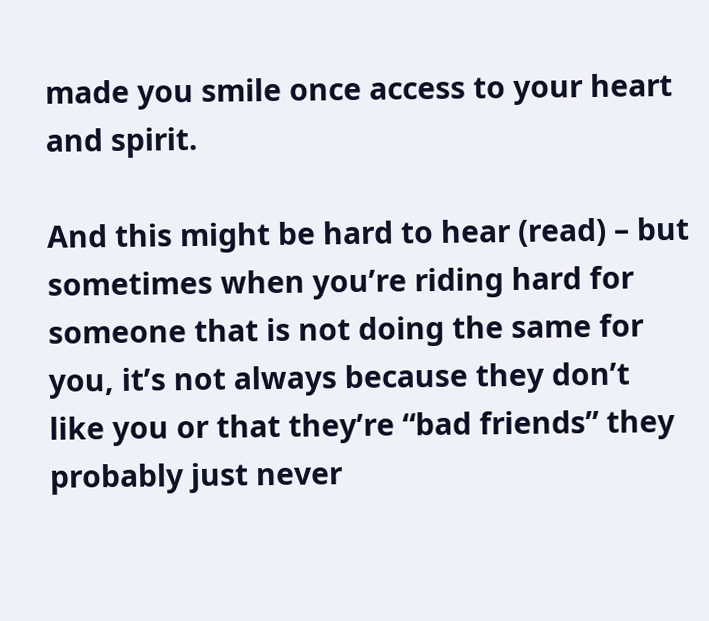made you smile once access to your heart and spirit.

And this might be hard to hear (read) – but sometimes when you’re riding hard for someone that is not doing the same for you, it’s not always because they don’t like you or that they’re “bad friends” they probably just never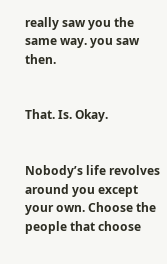really saw you the same way. you saw then.


That. Is. Okay.


Nobody’s life revolves around you except your own. Choose the people that choose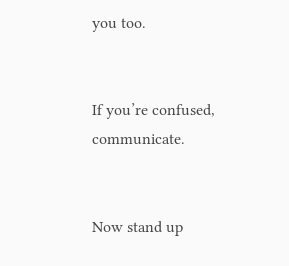you too.


If you’re confused, communicate.


Now stand up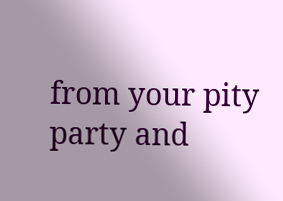from your pity party and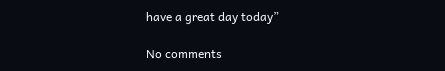have a great day today”

No comments